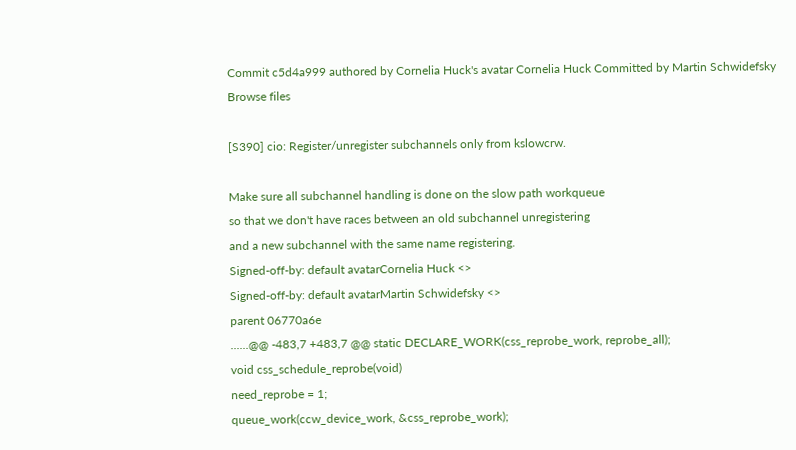Commit c5d4a999 authored by Cornelia Huck's avatar Cornelia Huck Committed by Martin Schwidefsky
Browse files

[S390] cio: Register/unregister subchannels only from kslowcrw.

Make sure all subchannel handling is done on the slow path workqueue
so that we don't have races between an old subchannel unregistering
and a new subchannel with the same name registering.
Signed-off-by: default avatarCornelia Huck <>
Signed-off-by: default avatarMartin Schwidefsky <>
parent 06770a6e
......@@ -483,7 +483,7 @@ static DECLARE_WORK(css_reprobe_work, reprobe_all);
void css_schedule_reprobe(void)
need_reprobe = 1;
queue_work(ccw_device_work, &css_reprobe_work);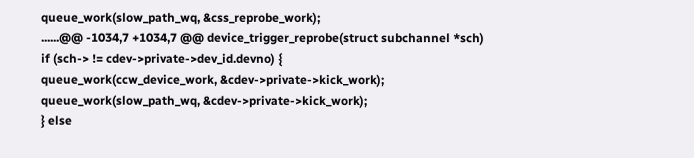queue_work(slow_path_wq, &css_reprobe_work);
......@@ -1034,7 +1034,7 @@ device_trigger_reprobe(struct subchannel *sch)
if (sch-> != cdev->private->dev_id.devno) {
queue_work(ccw_device_work, &cdev->private->kick_work);
queue_work(slow_path_wq, &cdev->private->kick_work);
} else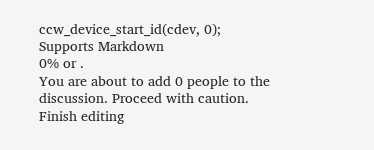ccw_device_start_id(cdev, 0);
Supports Markdown
0% or .
You are about to add 0 people to the discussion. Proceed with caution.
Finish editing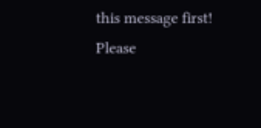this message first!
Please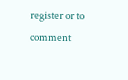register or to comment